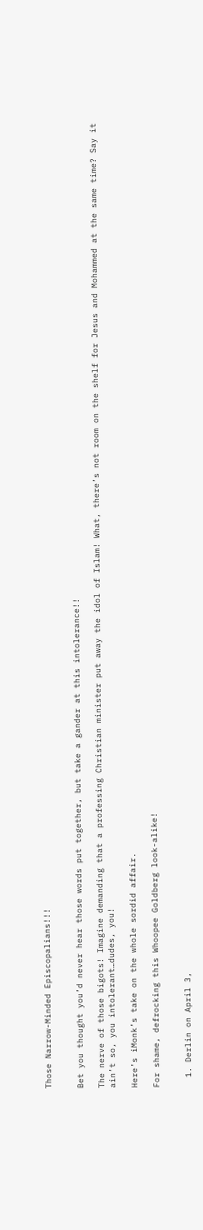Those Narrow-Minded Episcopalians!!!


Bet you thought you’d never hear those words put together, but take a gander at this intolerance!!

The nerve of those bigots! Imagine demanding that a professing Christian minister put away the idol of Islam! What, there’s not room on the shelf for Jesus and Mohammed at the same time? Say it ain’t so, you intolerant…dudes, you!

Here’s iMonk’s take on the whole sordid affair.

For shame, defrocking this Whoopee Goldberg look-alike!


  1. Derlin on April 3,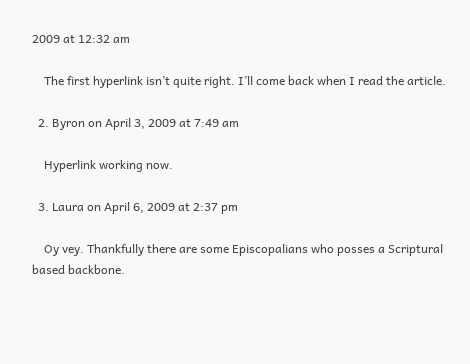2009 at 12:32 am

    The first hyperlink isn’t quite right. I’ll come back when I read the article.

  2. Byron on April 3, 2009 at 7:49 am

    Hyperlink working now.

  3. Laura on April 6, 2009 at 2:37 pm

    Oy vey. Thankfully there are some Episcopalians who posses a Scriptural based backbone.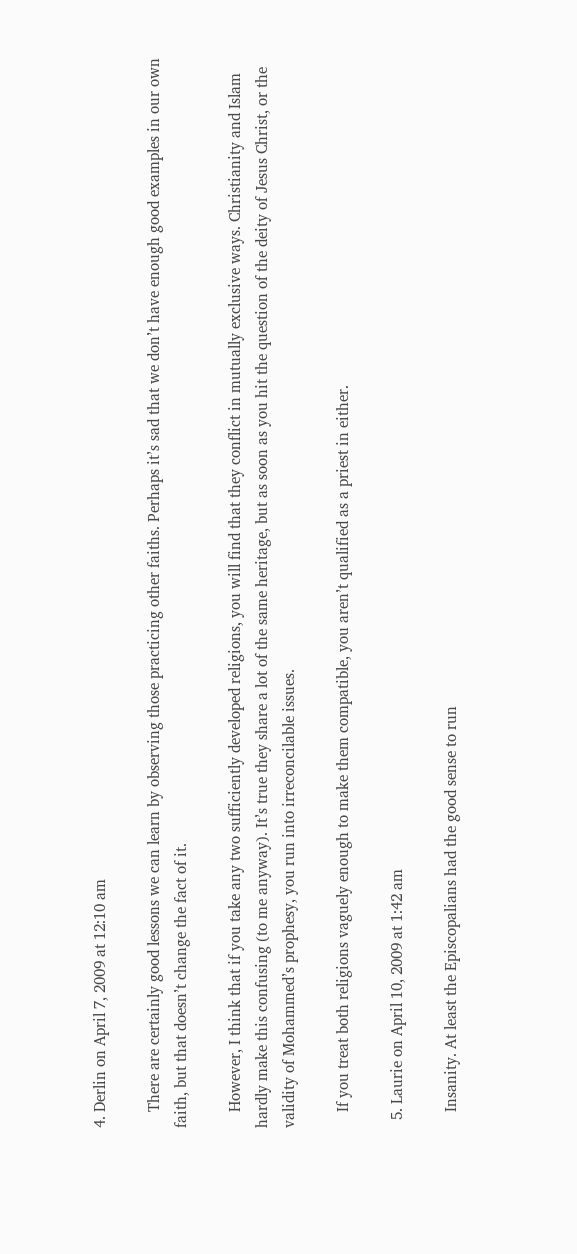4. Derlin on April 7, 2009 at 12:10 am

    There are certainly good lessons we can learn by observing those practicing other faiths. Perhaps it’s sad that we don’t have enough good examples in our own faith, but that doesn’t change the fact of it.

    However, I think that if you take any two sufficiently developed religions, you will find that they conflict in mutually exclusive ways. Christianity and Islam hardly make this confusing (to me anyway). It’s true they share a lot of the same heritage, but as soon as you hit the question of the deity of Jesus Christ, or the validity of Mohammed’s prophesy, you run into irreconcilable issues.

    If you treat both religions vaguely enough to make them compatible, you aren’t qualified as a priest in either.

  5. Laurie on April 10, 2009 at 1:42 am

    Insanity. At least the Episcopalians had the good sense to run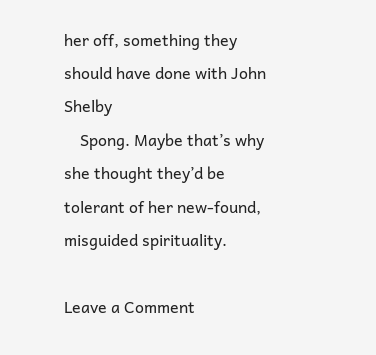her off, something they should have done with John Shelby
    Spong. Maybe that’s why she thought they’d be tolerant of her new-found, misguided spirituality.

Leave a Comment